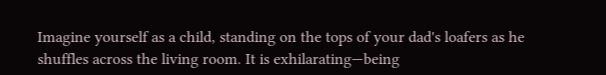Imagine yourself as a child, standing on the tops of your dad's loafers as he shuffles across the living room. It is exhilarating—being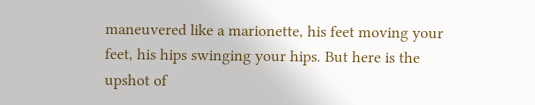maneuvered like a marionette, his feet moving your feet, his hips swinging your hips. But here is the upshot of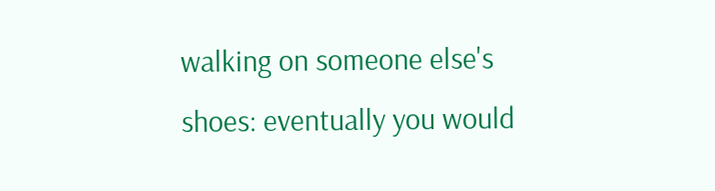walking on someone else's shoes: eventually you would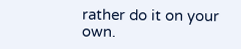rather do it on your own.